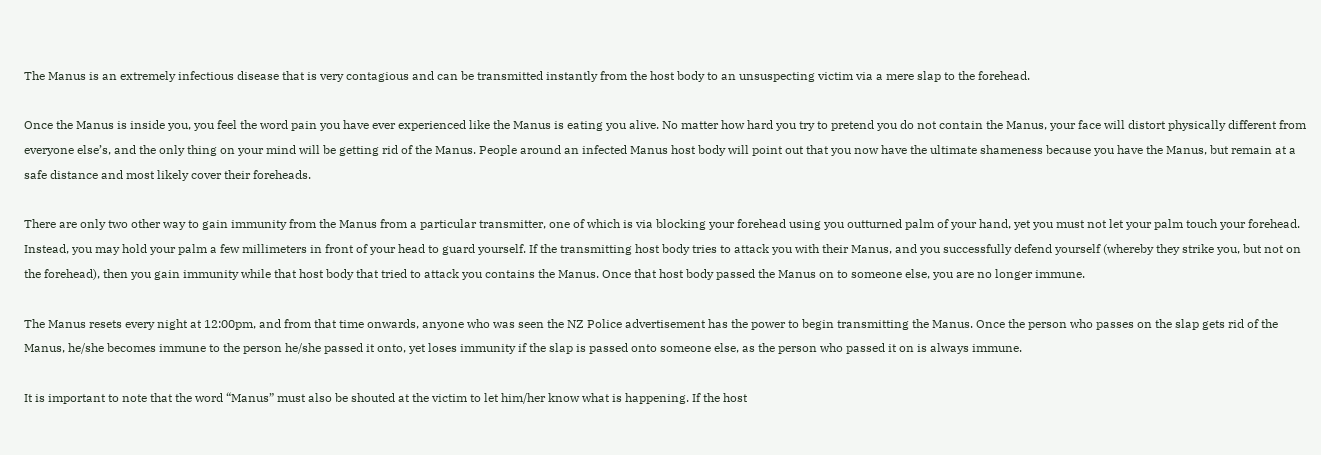The Manus is an extremely infectious disease that is very contagious and can be transmitted instantly from the host body to an unsuspecting victim via a mere slap to the forehead.

Once the Manus is inside you, you feel the word pain you have ever experienced like the Manus is eating you alive. No matter how hard you try to pretend you do not contain the Manus, your face will distort physically different from everyone else’s, and the only thing on your mind will be getting rid of the Manus. People around an infected Manus host body will point out that you now have the ultimate shameness because you have the Manus, but remain at a safe distance and most likely cover their foreheads.

There are only two other way to gain immunity from the Manus from a particular transmitter, one of which is via blocking your forehead using you outturned palm of your hand, yet you must not let your palm touch your forehead. Instead, you may hold your palm a few millimeters in front of your head to guard yourself. If the transmitting host body tries to attack you with their Manus, and you successfully defend yourself (whereby they strike you, but not on the forehead), then you gain immunity while that host body that tried to attack you contains the Manus. Once that host body passed the Manus on to someone else, you are no longer immune.

The Manus resets every night at 12:00pm, and from that time onwards, anyone who was seen the NZ Police advertisement has the power to begin transmitting the Manus. Once the person who passes on the slap gets rid of the Manus, he/she becomes immune to the person he/she passed it onto, yet loses immunity if the slap is passed onto someone else, as the person who passed it on is always immune.

It is important to note that the word “Manus” must also be shouted at the victim to let him/her know what is happening. If the host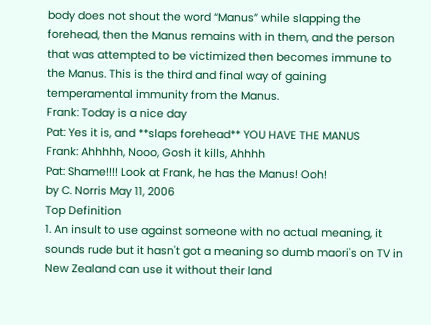body does not shout the word “Manus” while slapping the forehead, then the Manus remains with in them, and the person that was attempted to be victimized then becomes immune to the Manus. This is the third and final way of gaining temperamental immunity from the Manus.
Frank: Today is a nice day
Pat: Yes it is, and **slaps forehead** YOU HAVE THE MANUS
Frank: Ahhhhh, Nooo, Gosh it kills, Ahhhh
Pat: Shame!!!! Look at Frank, he has the Manus! Ooh!
by C. Norris May 11, 2006
Top Definition
1. An insult to use against someone with no actual meaning, it sounds rude but it hasn't got a meaning so dumb maori's on TV in New Zealand can use it without their land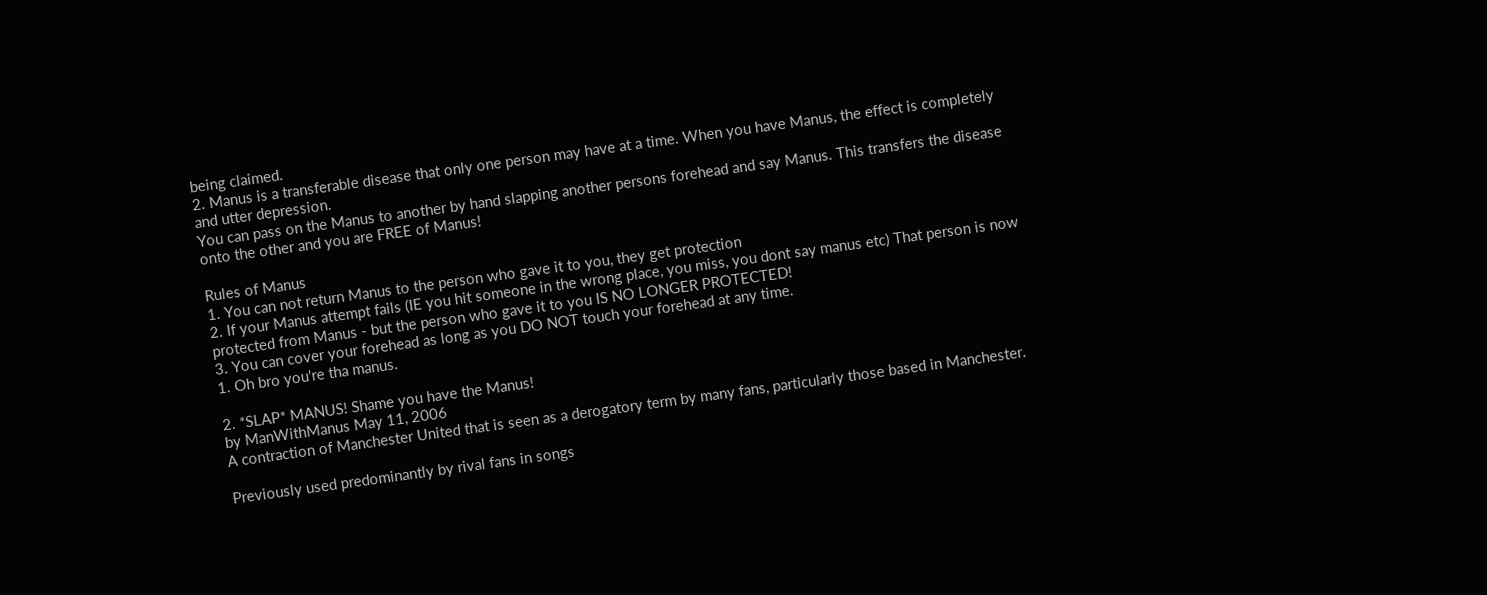being claimed.
2. Manus is a transferable disease that only one person may have at a time. When you have Manus, the effect is completely and utter depression.
You can pass on the Manus to another by hand slapping another persons forehead and say Manus. This transfers the disease onto the other and you are FREE of Manus!

Rules of Manus
1. You can not return Manus to the person who gave it to you, they get protection
2. If your Manus attempt fails (IE you hit someone in the wrong place, you miss, you dont say manus etc) That person is now protected from Manus - but the person who gave it to you IS NO LONGER PROTECTED!
3. You can cover your forehead as long as you DO NOT touch your forehead at any time.
1. Oh bro you're tha manus.

2. *SLAP* MANUS! Shame you have the Manus!
by ManWithManus May 11, 2006
A contraction of Manchester United that is seen as a derogatory term by many fans, particularly those based in Manchester.

Previously used predominantly by rival fans in songs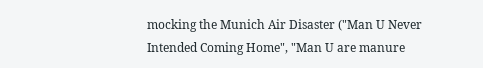mocking the Munich Air Disaster ("Man U Never Intended Coming Home", "Man U are manure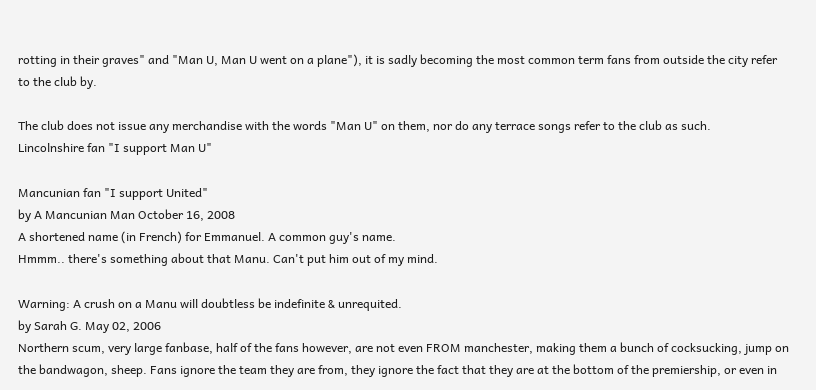rotting in their graves" and "Man U, Man U went on a plane"), it is sadly becoming the most common term fans from outside the city refer to the club by.

The club does not issue any merchandise with the words "Man U" on them, nor do any terrace songs refer to the club as such.
Lincolnshire fan "I support Man U"

Mancunian fan "I support United"
by A Mancunian Man October 16, 2008
A shortened name (in French) for Emmanuel. A common guy's name.
Hmmm.. there's something about that Manu. Can't put him out of my mind.

Warning: A crush on a Manu will doubtless be indefinite & unrequited.
by Sarah G. May 02, 2006
Northern scum, very large fanbase, half of the fans however, are not even FROM manchester, making them a bunch of cocksucking, jump on the bandwagon, sheep. Fans ignore the team they are from, they ignore the fact that they are at the bottom of the premiership, or even in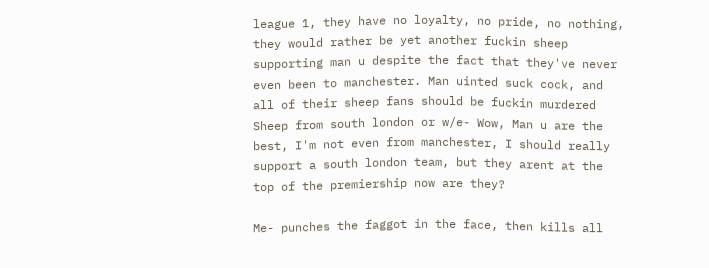league 1, they have no loyalty, no pride, no nothing, they would rather be yet another fuckin sheep supporting man u despite the fact that they've never even been to manchester. Man uinted suck cock, and all of their sheep fans should be fuckin murdered
Sheep from south london or w/e- Wow, Man u are the best, I'm not even from manchester, I should really support a south london team, but they arent at the top of the premiership now are they?

Me- punches the faggot in the face, then kills all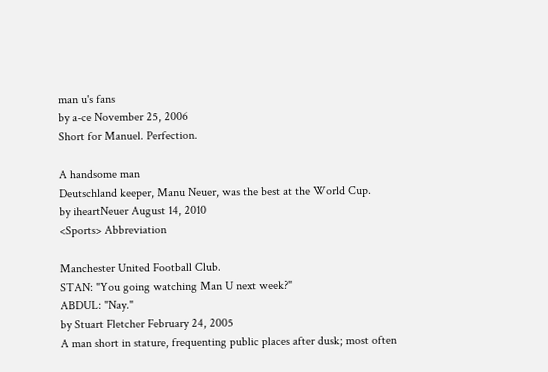man u's fans
by a-ce November 25, 2006
Short for Manuel. Perfection.

A handsome man
Deutschland keeper, Manu Neuer, was the best at the World Cup.
by iheartNeuer August 14, 2010
<Sports> Abbreviation

Manchester United Football Club.
STAN: "You going watching Man U next week?"
ABDUL: "Nay."
by Stuart Fletcher February 24, 2005
A man short in stature, frequenting public places after dusk; most often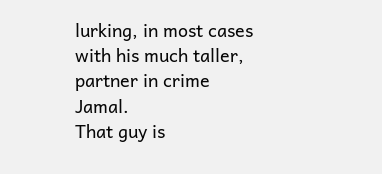lurking, in most cases with his much taller, partner in crime Jamal.
That guy is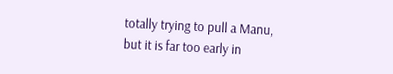totally trying to pull a Manu, but it is far too early in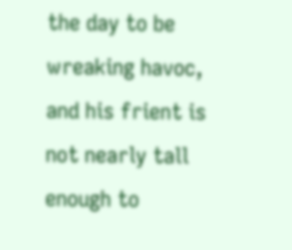the day to be wreaking havoc, and his frient is not nearly tall enough to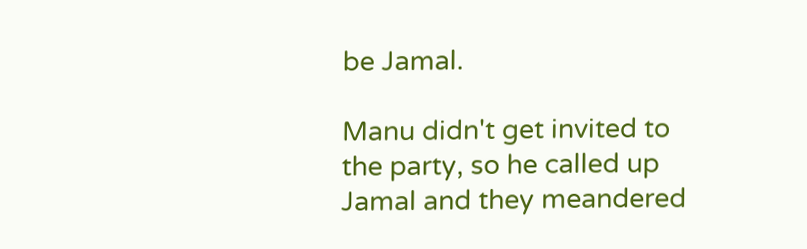be Jamal.

Manu didn't get invited to the party, so he called up Jamal and they meandered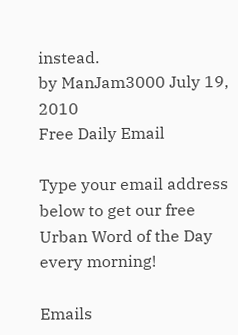instead.
by ManJam3000 July 19, 2010
Free Daily Email

Type your email address below to get our free Urban Word of the Day every morning!

Emails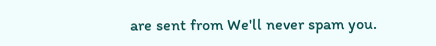are sent from We'll never spam you.